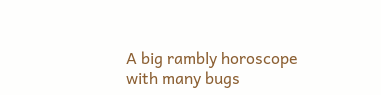A big rambly horoscope with many bugs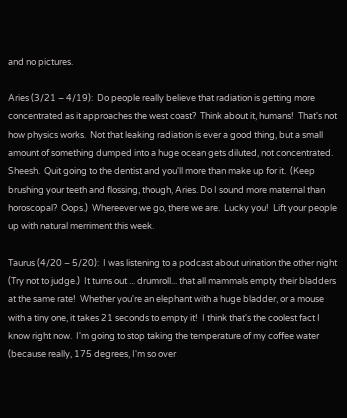and no pictures.

Aries (3/21 – 4/19):  Do people really believe that radiation is getting more concentrated as it approaches the west coast?  Think about it, humans!  That's not how physics works.  Not that leaking radiation is ever a good thing, but a small amount of something dumped into a huge ocean gets diluted, not concentrated.  Sheesh.  Quit going to the dentist and you'll more than make up for it.  (Keep brushing your teeth and flossing, though, Aries. Do I sound more maternal than horoscopal?  Oops.)  Whereever we go, there we are.  Lucky you!  Lift your people up with natural merriment this week.

Taurus (4/20 – 5/20):  I was listening to a podcast about urination the other night (Try not to judge.)  It turns out ... drumroll... that all mammals empty their bladders at the same rate!  Whether you're an elephant with a huge bladder, or a mouse with a tiny one, it takes 21 seconds to empty it!  I think that's the coolest fact I know right now.  I'm going to stop taking the temperature of my coffee water (because really, 175 degrees, I'm so over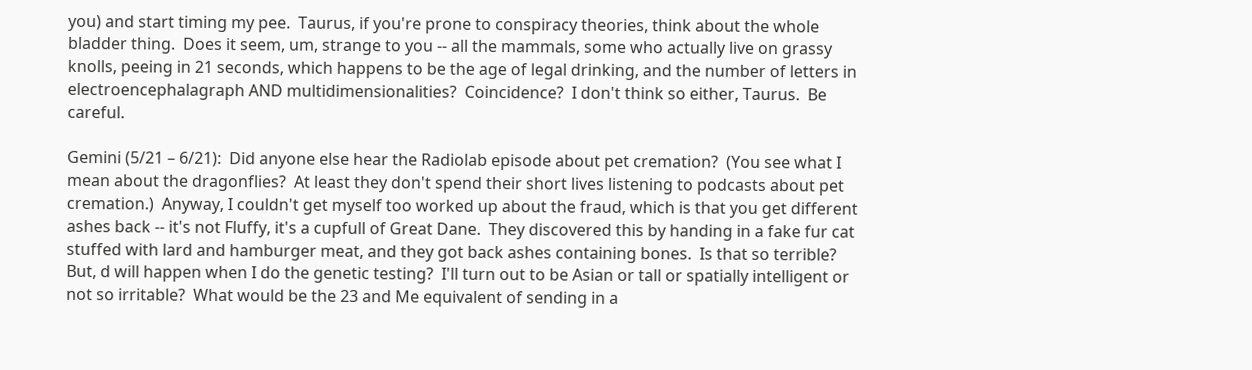you) and start timing my pee.  Taurus, if you're prone to conspiracy theories, think about the whole bladder thing.  Does it seem, um, strange to you -- all the mammals, some who actually live on grassy knolls, peeing in 21 seconds, which happens to be the age of legal drinking, and the number of letters in electroencephalagraph AND multidimensionalities?  Coincidence?  I don't think so either, Taurus.  Be careful.

Gemini (5/21 – 6/21):  Did anyone else hear the Radiolab episode about pet cremation?  (You see what I mean about the dragonflies?  At least they don't spend their short lives listening to podcasts about pet cremation.)  Anyway, I couldn't get myself too worked up about the fraud, which is that you get different ashes back -- it's not Fluffy, it's a cupfull of Great Dane.  They discovered this by handing in a fake fur cat stuffed with lard and hamburger meat, and they got back ashes containing bones.  Is that so terrible?  But, d will happen when I do the genetic testing?  I'll turn out to be Asian or tall or spatially intelligent or not so irritable?  What would be the 23 and Me equivalent of sending in a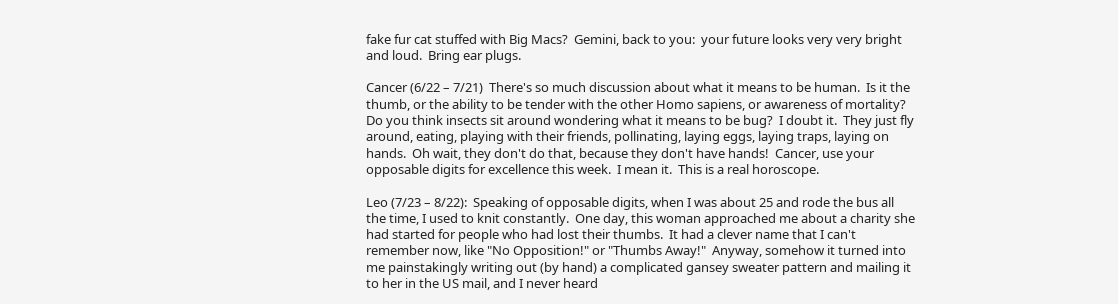fake fur cat stuffed with Big Macs?  Gemini, back to you:  your future looks very very bright and loud.  Bring ear plugs.

Cancer (6/22 – 7/21)  There's so much discussion about what it means to be human.  Is it the thumb, or the ability to be tender with the other Homo sapiens, or awareness of mortality?  Do you think insects sit around wondering what it means to be bug?  I doubt it.  They just fly around, eating, playing with their friends, pollinating, laying eggs, laying traps, laying on hands.  Oh wait, they don't do that, because they don't have hands!  Cancer, use your opposable digits for excellence this week.  I mean it.  This is a real horoscope.

Leo (7/23 – 8/22):  Speaking of opposable digits, when I was about 25 and rode the bus all the time, I used to knit constantly.  One day, this woman approached me about a charity she had started for people who had lost their thumbs.  It had a clever name that I can't remember now, like "No Opposition!" or "Thumbs Away!"  Anyway, somehow it turned into me painstakingly writing out (by hand) a complicated gansey sweater pattern and mailing it to her in the US mail, and I never heard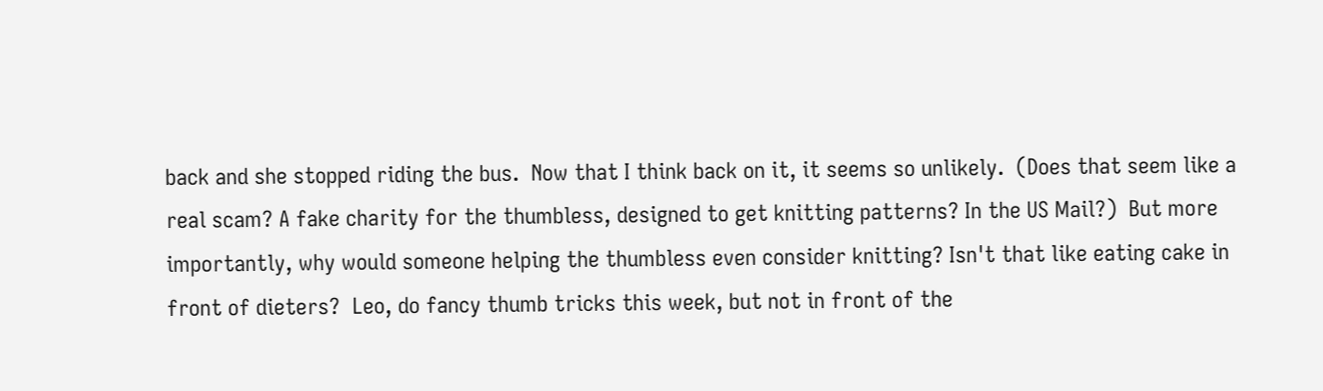back and she stopped riding the bus.  Now that I think back on it, it seems so unlikely.  (Does that seem like a real scam? A fake charity for the thumbless, designed to get knitting patterns? In the US Mail?)  But more importantly, why would someone helping the thumbless even consider knitting? Isn't that like eating cake in front of dieters?  Leo, do fancy thumb tricks this week, but not in front of the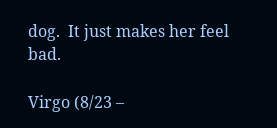dog.  It just makes her feel bad.

Virgo (8/23 –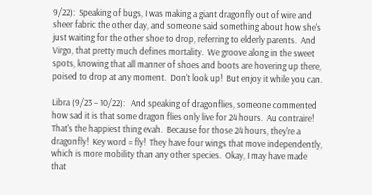9/22):  Speaking of bugs, I was making a giant dragonfly out of wire and sheer fabric the other day, and someone said something about how she's just waiting for the other shoe to drop, referring to elderly parents.  And Virgo, that pretty much defines mortality.  We groove along in the sweet spots, knowing that all manner of shoes and boots are hovering up there, poised to drop at any moment.  Don't look up!  But enjoy it while you can.

Libra (9/23 – 10/22):   And speaking of dragonflies, someone commented how sad it is that some dragon flies only live for 24 hours.  Au contraire!  That's the happiest thing evah.  Because for those 24 hours, they're a dragonfly!  Key word = fly!  They have four wings that move independently, which is more mobility than any other species.  Okay, I may have made that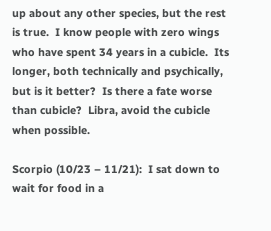up about any other species, but the rest is true.  I know people with zero wings who have spent 34 years in a cubicle.  Its longer, both technically and psychically, but is it better?  Is there a fate worse than cubicle?  Libra, avoid the cubicle when possible.

Scorpio (10/23 – 11/21):  I sat down to wait for food in a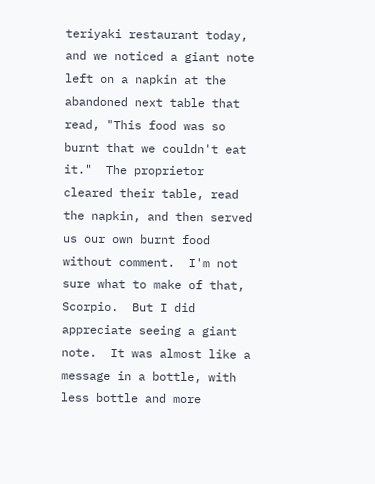teriyaki restaurant today, and we noticed a giant note left on a napkin at the abandoned next table that read, "This food was so burnt that we couldn't eat it."  The proprietor cleared their table, read the napkin, and then served us our own burnt food without comment.  I'm not sure what to make of that, Scorpio.  But I did appreciate seeing a giant note.  It was almost like a message in a bottle, with less bottle and more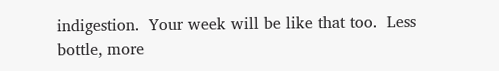indigestion.  Your week will be like that too.  Less bottle, more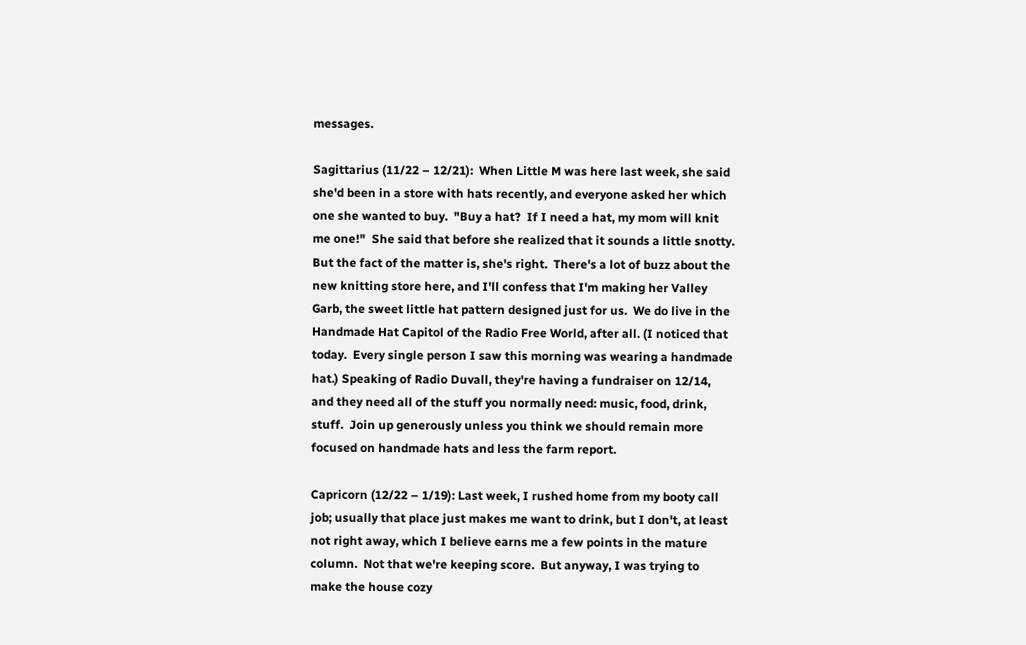messages.

Sagittarius (11/22 – 12/21):  When Little M was here last week, she said she'd been in a store with hats recently, and everyone asked her which one she wanted to buy.  "Buy a hat?  If I need a hat, my mom will knit me one!"  She said that before she realized that it sounds a little snotty.  But the fact of the matter is, she's right.  There's a lot of buzz about the new knitting store here, and I'll confess that I'm making her Valley Garb, the sweet little hat pattern designed just for us.  We do live in the Handmade Hat Capitol of the Radio Free World, after all. (I noticed that today.  Every single person I saw this morning was wearing a handmade hat.) Speaking of Radio Duvall, they're having a fundraiser on 12/14, and they need all of the stuff you normally need: music, food, drink, stuff.  Join up generously unless you think we should remain more focused on handmade hats and less the farm report.

Capricorn (12/22 – 1/19): Last week, I rushed home from my booty call job; usually that place just makes me want to drink, but I don't, at least not right away, which I believe earns me a few points in the mature column.  Not that we're keeping score.  But anyway, I was trying to make the house cozy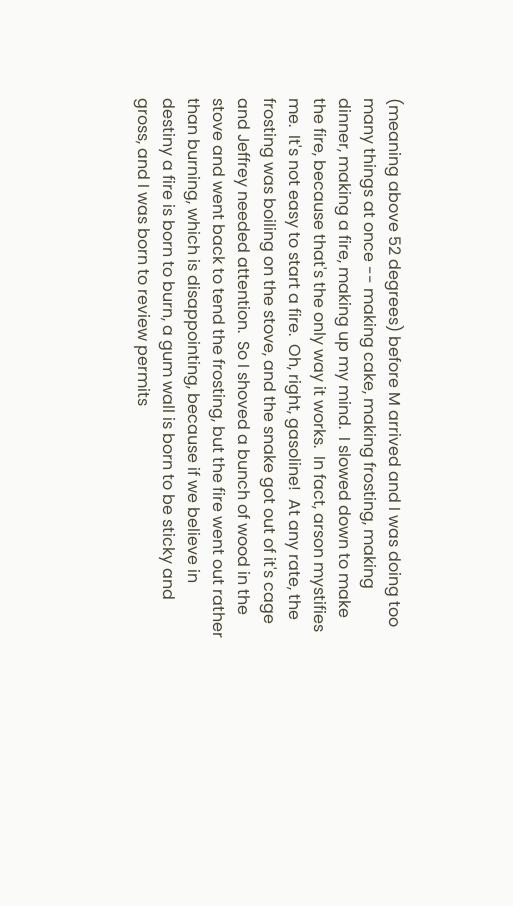(meaning above 52 degrees) before M arrived and I was doing too many things at once -- making cake, making frosting, making dinner, making a fire, making up my mind.  I slowed down to make the fire, because that's the only way it works.  In fact, arson mystifies me.  It's not easy to start a fire.  Oh, right, gasoline!  At any rate, the frosting was boiling on the stove, and the snake got out of it's cage and Jeffrey needed attention.  So I shoved a bunch of wood in the stove and went back to tend the frosting, but the fire went out rather than burning, which is disappointing, because if we believe in destiny a fire is born to burn, a gum wall is born to be sticky and gross, and I was born to review permits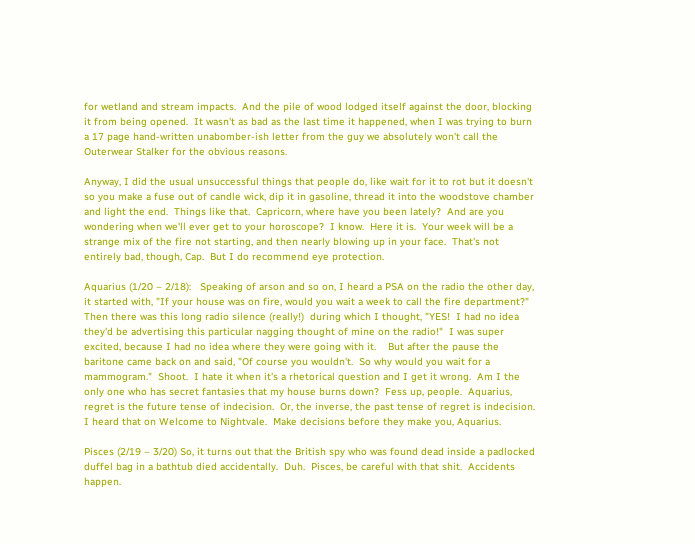for wetland and stream impacts.  And the pile of wood lodged itself against the door, blocking it from being opened.  It wasn't as bad as the last time it happened, when I was trying to burn a 17 page hand-written unabomber-ish letter from the guy we absolutely won't call the Outerwear Stalker for the obvious reasons.

Anyway, I did the usual unsuccessful things that people do, like wait for it to rot but it doesn't so you make a fuse out of candle wick, dip it in gasoline, thread it into the woodstove chamber and light the end.  Things like that.  Capricorn, where have you been lately?  And are you wondering when we'll ever get to your horoscope?  I know.  Here it is.  Your week will be a strange mix of the fire not starting, and then nearly blowing up in your face.  That's not entirely bad, though, Cap.  But I do recommend eye protection.

Aquarius (1/20 – 2/18):   Speaking of arson and so on, I heard a PSA on the radio the other day, it started with, "If your house was on fire, would you wait a week to call the fire department?"  Then there was this long radio silence (really!)  during which I thought, "YES!  I had no idea they'd be advertising this particular nagging thought of mine on the radio!"  I was super excited, because I had no idea where they were going with it.    But after the pause the baritone came back on and said, "Of course you wouldn't.  So why would you wait for a mammogram."  Shoot.  I hate it when it's a rhetorical question and I get it wrong.  Am I the only one who has secret fantasies that my house burns down?  Fess up, people.  Aquarius, regret is the future tense of indecision.  Or, the inverse, the past tense of regret is indecision.  I heard that on Welcome to Nightvale.  Make decisions before they make you, Aquarius.

Pisces (2/19 – 3/20) So, it turns out that the British spy who was found dead inside a padlocked duffel bag in a bathtub died accidentally.  Duh.  Pisces, be careful with that shit.  Accidents happen.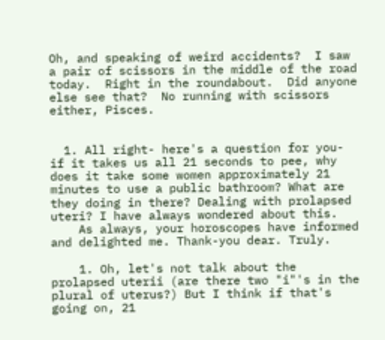Oh, and speaking of weird accidents?  I saw a pair of scissors in the middle of the road today.  Right in the roundabout.  Did anyone else see that?  No running with scissors either, Pisces.


  1. All right- here's a question for you- if it takes us all 21 seconds to pee, why does it take some women approximately 21 minutes to use a public bathroom? What are they doing in there? Dealing with prolapsed uteri? I have always wondered about this.
    As always, your horoscopes have informed and delighted me. Thank-you dear. Truly.

    1. Oh, let's not talk about the prolapsed uterii (are there two "i"'s in the plural of uterus?) But I think if that's going on, 21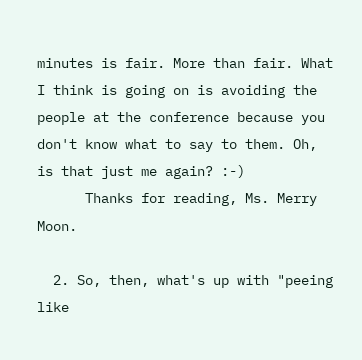minutes is fair. More than fair. What I think is going on is avoiding the people at the conference because you don't know what to say to them. Oh, is that just me again? :-)
      Thanks for reading, Ms. Merry Moon.

  2. So, then, what's up with "peeing like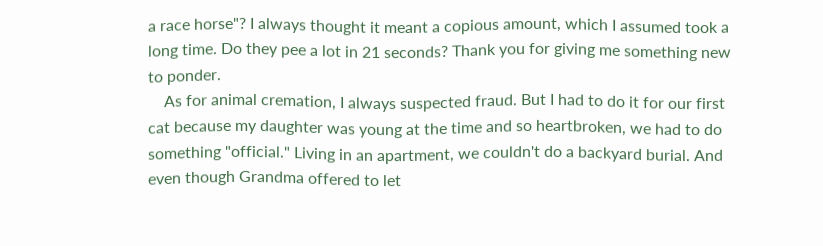a race horse"? I always thought it meant a copious amount, which I assumed took a long time. Do they pee a lot in 21 seconds? Thank you for giving me something new to ponder.
    As for animal cremation, I always suspected fraud. But I had to do it for our first cat because my daughter was young at the time and so heartbroken, we had to do something "official." Living in an apartment, we couldn't do a backyard burial. And even though Grandma offered to let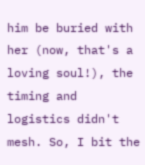him be buried with her (now, that's a loving soul!), the timing and logistics didn't mesh. So, I bit the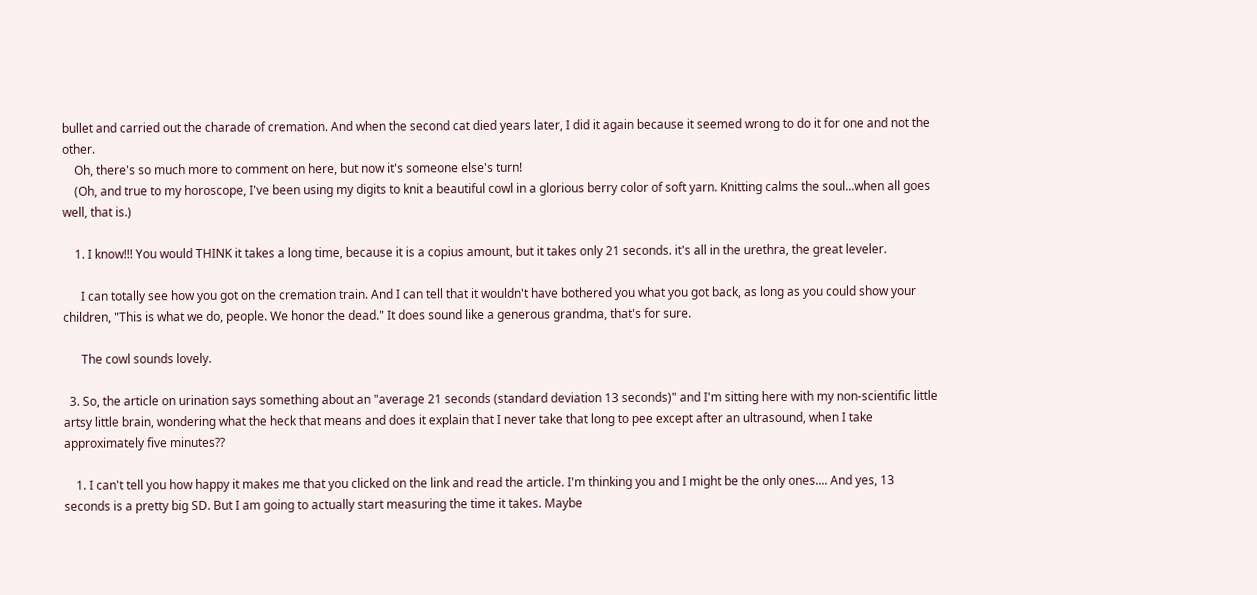bullet and carried out the charade of cremation. And when the second cat died years later, I did it again because it seemed wrong to do it for one and not the other.
    Oh, there's so much more to comment on here, but now it's someone else's turn!
    (Oh, and true to my horoscope, I've been using my digits to knit a beautiful cowl in a glorious berry color of soft yarn. Knitting calms the soul...when all goes well, that is.)

    1. I know!!! You would THINK it takes a long time, because it is a copius amount, but it takes only 21 seconds. it's all in the urethra, the great leveler.

      I can totally see how you got on the cremation train. And I can tell that it wouldn't have bothered you what you got back, as long as you could show your children, "This is what we do, people. We honor the dead." It does sound like a generous grandma, that's for sure.

      The cowl sounds lovely.

  3. So, the article on urination says something about an "average 21 seconds (standard deviation 13 seconds)" and I'm sitting here with my non-scientific little artsy little brain, wondering what the heck that means and does it explain that I never take that long to pee except after an ultrasound, when I take approximately five minutes??

    1. I can't tell you how happy it makes me that you clicked on the link and read the article. I'm thinking you and I might be the only ones.... And yes, 13 seconds is a pretty big SD. But I am going to actually start measuring the time it takes. Maybe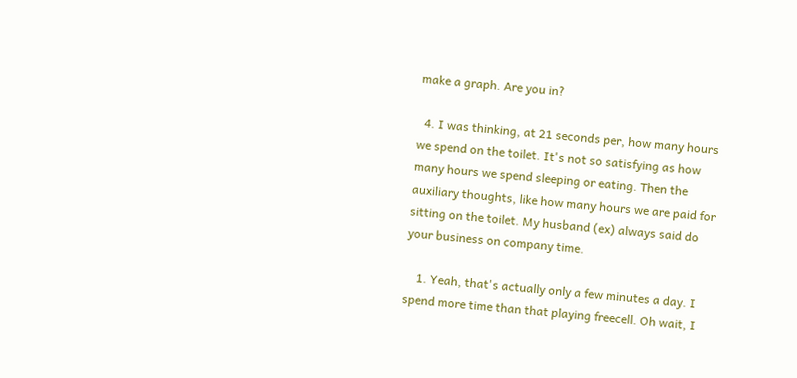make a graph. Are you in?

  4. I was thinking, at 21 seconds per, how many hours we spend on the toilet. It's not so satisfying as how many hours we spend sleeping or eating. Then the auxiliary thoughts, like how many hours we are paid for sitting on the toilet. My husband (ex) always said do your business on company time.

    1. Yeah, that's actually only a few minutes a day. I spend more time than that playing freecell. Oh wait, I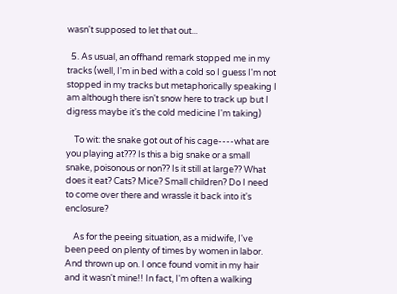wasn't supposed to let that out...

  5. As usual, an offhand remark stopped me in my tracks (well, I'm in bed with a cold so I guess I'm not stopped in my tracks but metaphorically speaking I am although there isn't snow here to track up but I digress maybe it's the cold medicine I'm taking)

    To wit: the snake got out of his cage----what are you playing at??? Is this a big snake or a small snake, poisonous or non?? Is it still at large?? What does it eat? Cats? Mice? Small children? Do I need to come over there and wrassle it back into it's enclosure?

    As for the peeing situation, as a midwife, I've been peed on plenty of times by women in labor. And thrown up on. I once found vomit in my hair and it wasn't mine!! In fact, I'm often a walking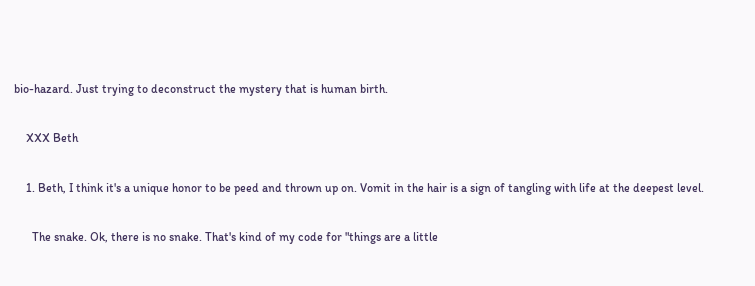bio-hazard. Just trying to deconstruct the mystery that is human birth.

    XXX Beth

    1. Beth, I think it's a unique honor to be peed and thrown up on. Vomit in the hair is a sign of tangling with life at the deepest level.

      The snake. Ok, there is no snake. That's kind of my code for "things are a little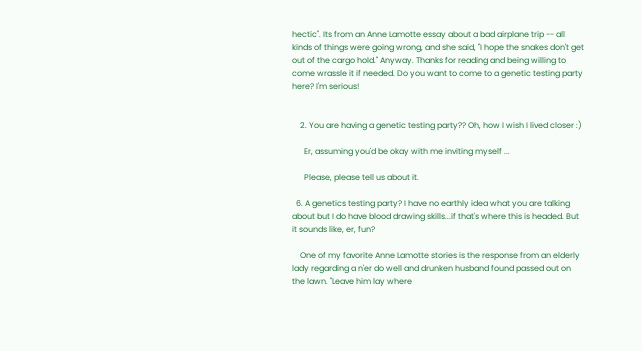hectic". Its from an Anne Lamotte essay about a bad airplane trip -- all kinds of things were going wrong, and she said, "I hope the snakes don't get out of the cargo hold." Anyway. Thanks for reading and being willing to come wrassle it if needed. Do you want to come to a genetic testing party here? I'm serious!


    2. You are having a genetic testing party?? Oh, how I wish I lived closer :)

      Er, assuming you'd be okay with me inviting myself ...

      Please, please tell us about it.

  6. A genetics testing party? I have no earthly idea what you are talking about but I do have blood drawing skills...if that's where this is headed. But it sounds like, er, fun?

    One of my favorite Anne Lamotte stories is the response from an elderly lady regarding a n'er do well and drunken husband found passed out on the lawn. "Leave him lay where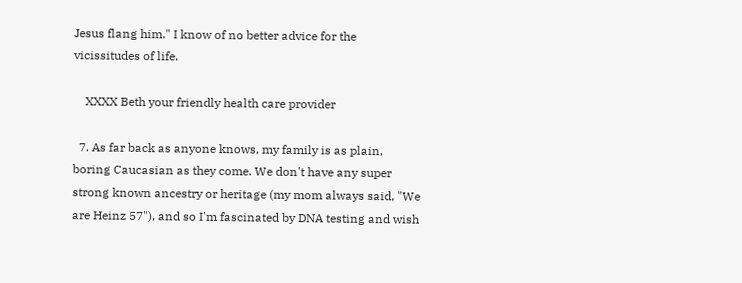Jesus flang him." I know of no better advice for the vicissitudes of life.

    XXXX Beth your friendly health care provider

  7. As far back as anyone knows, my family is as plain, boring Caucasian as they come. We don't have any super strong known ancestry or heritage (my mom always said, "We are Heinz 57"), and so I'm fascinated by DNA testing and wish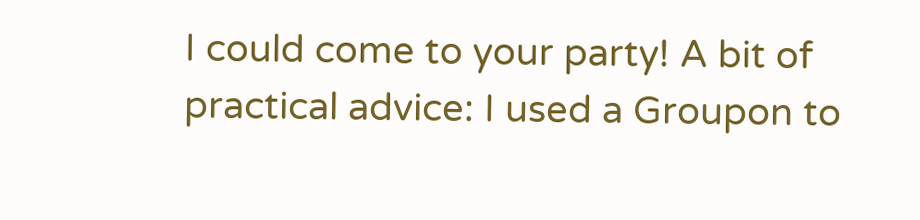I could come to your party! A bit of practical advice: I used a Groupon to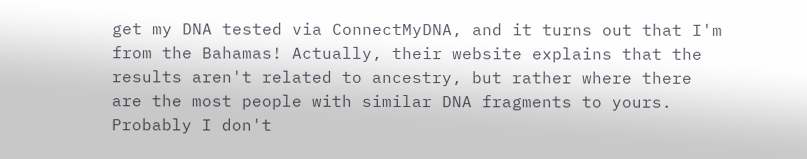get my DNA tested via ConnectMyDNA, and it turns out that I'm from the Bahamas! Actually, their website explains that the results aren't related to ancestry, but rather where there are the most people with similar DNA fragments to yours. Probably I don't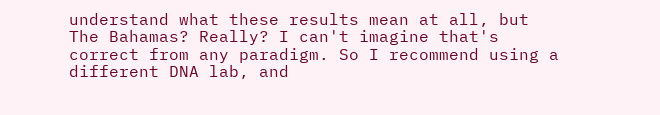understand what these results mean at all, but The Bahamas? Really? I can't imagine that's correct from any paradigm. So I recommend using a different DNA lab, and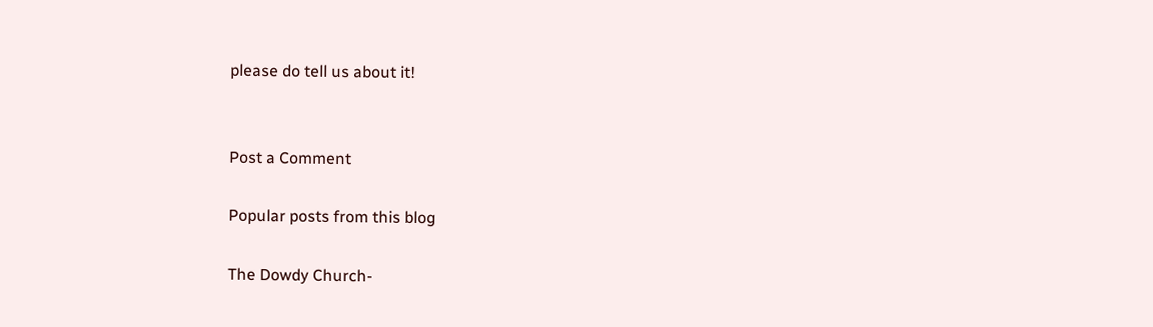please do tell us about it!


Post a Comment

Popular posts from this blog

The Dowdy Church-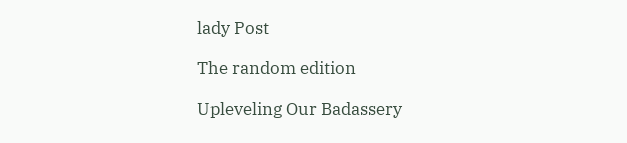lady Post

The random edition

Upleveling Our Badassery